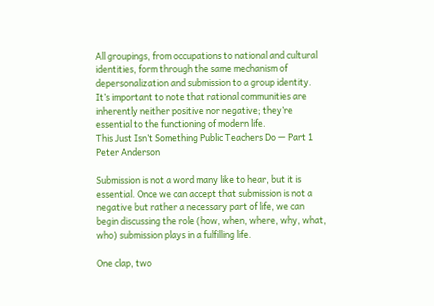All groupings, from occupations to national and cultural identities, form through the same mechanism of depersonalization and submission to a group identity. It’s important to note that rational communities are inherently neither positive nor negative; they’re essential to the functioning of modern life.
This Just Isn’t Something Public Teachers Do — Part 1
Peter Anderson

Submission is not a word many like to hear, but it is essential. Once we can accept that submission is not a negative but rather a necessary part of life, we can begin discussing the role (how, when, where, why, what, who) submission plays in a fulfilling life.

One clap, two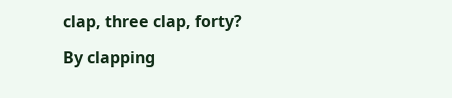clap, three clap, forty?

By clapping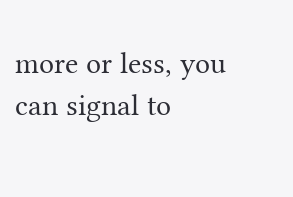more or less, you can signal to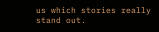us which stories really stand out.